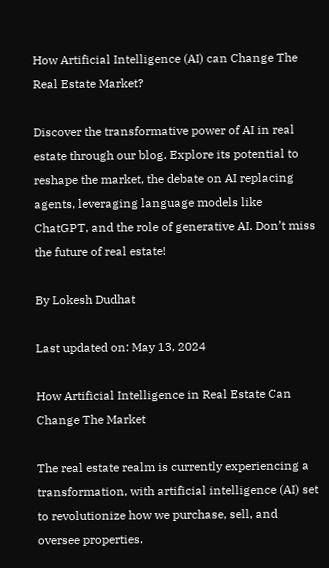How Artificial Intelligence (AI) can Change The Real Estate Market?

Discover the transformative power of AI in real estate through our blog. Explore its potential to reshape the market, the debate on AI replacing agents, leveraging language models like ChatGPT, and the role of generative AI. Don’t miss the future of real estate!

By Lokesh Dudhat

Last updated on: May 13, 2024

How Artificial Intelligence in Real Estate Can Change The Market

The real estate realm is currently experiencing a transformation, with artificial intelligence (AI) set to revolutionize how we purchase, sell, and oversee properties.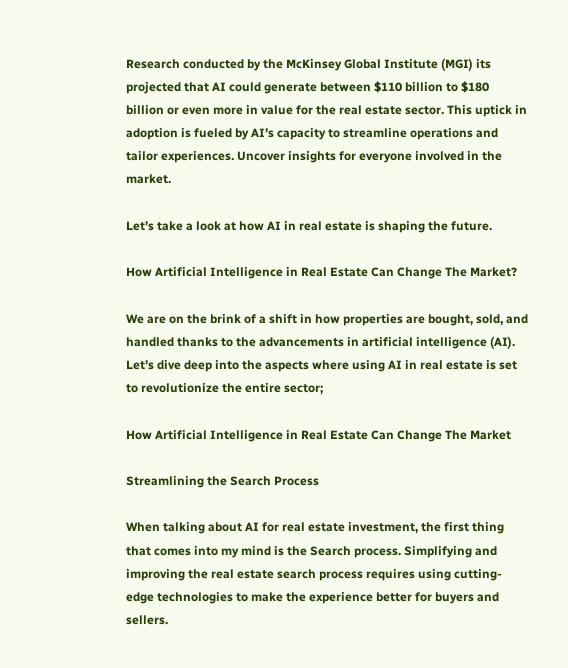Research conducted by the McKinsey Global Institute (MGI) its projected that AI could generate between $110 billion to $180 billion or even more in value for the real estate sector. This uptick in adoption is fueled by AI’s capacity to streamline operations and tailor experiences. Uncover insights for everyone involved in the market.

Let’s take a look at how AI in real estate is shaping the future.

How Artificial Intelligence in Real Estate Can Change The Market?

We are on the brink of a shift in how properties are bought, sold, and handled thanks to the advancements in artificial intelligence (AI). Let’s dive deep into the aspects where using AI in real estate is set to revolutionize the entire sector;

How Artificial Intelligence in Real Estate Can Change The Market

Streamlining the Search Process

When talking about AI for real estate investment, the first thing that comes into my mind is the Search process. Simplifying and improving the real estate search process requires using cutting-edge technologies to make the experience better for buyers and sellers.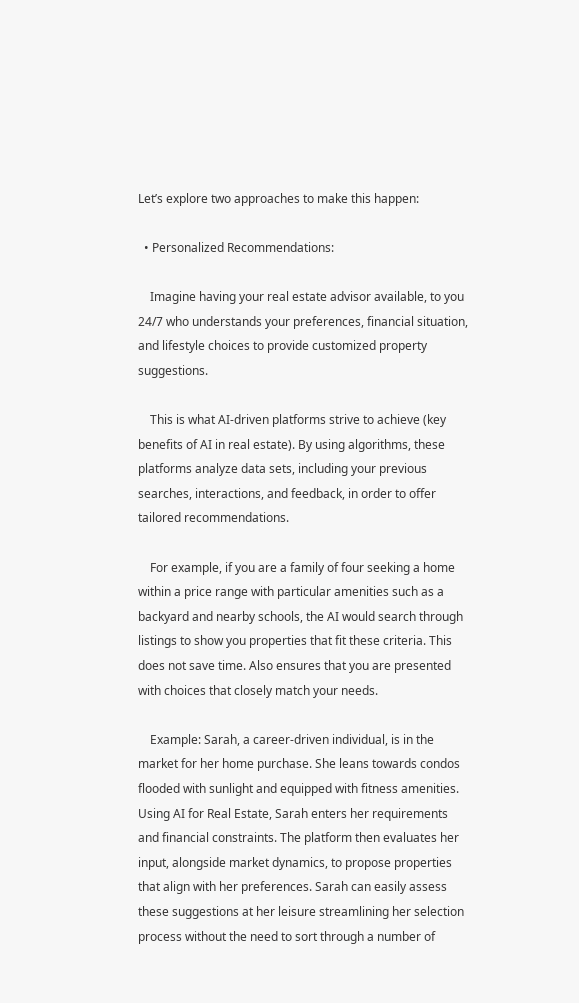Let’s explore two approaches to make this happen:

  • Personalized Recommendations:

    Imagine having your real estate advisor available, to you 24/7 who understands your preferences, financial situation, and lifestyle choices to provide customized property suggestions.

    This is what AI-driven platforms strive to achieve (key benefits of AI in real estate). By using algorithms, these platforms analyze data sets, including your previous searches, interactions, and feedback, in order to offer tailored recommendations.

    For example, if you are a family of four seeking a home within a price range with particular amenities such as a backyard and nearby schools, the AI would search through listings to show you properties that fit these criteria. This does not save time. Also ensures that you are presented with choices that closely match your needs.

    Example: Sarah, a career-driven individual, is in the market for her home purchase. She leans towards condos flooded with sunlight and equipped with fitness amenities. Using AI for Real Estate, Sarah enters her requirements and financial constraints. The platform then evaluates her input, alongside market dynamics, to propose properties that align with her preferences. Sarah can easily assess these suggestions at her leisure streamlining her selection process without the need to sort through a number of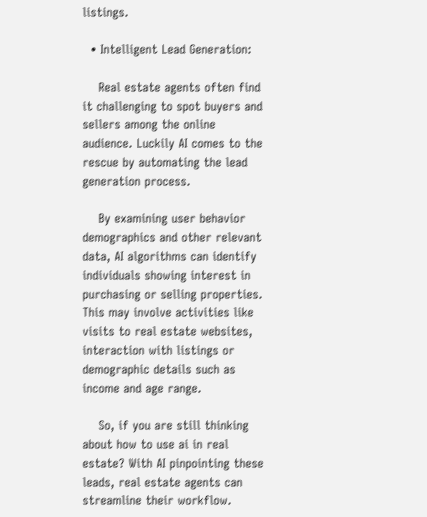listings.

  • Intelligent Lead Generation:

    Real estate agents often find it challenging to spot buyers and sellers among the online audience. Luckily AI comes to the rescue by automating the lead generation process.

    By examining user behavior demographics and other relevant data, AI algorithms can identify individuals showing interest in purchasing or selling properties. This may involve activities like visits to real estate websites, interaction with listings or demographic details such as income and age range.

    So, if you are still thinking about how to use ai in real estate? With AI pinpointing these leads, real estate agents can streamline their workflow.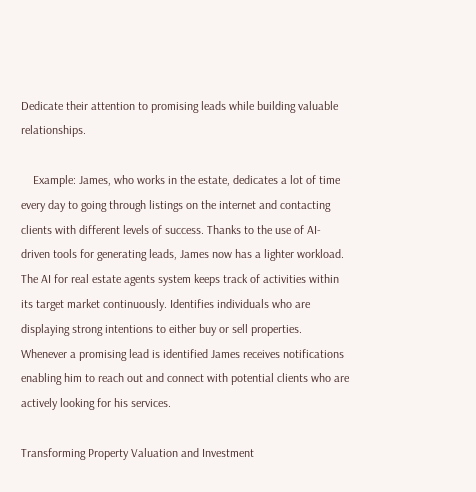Dedicate their attention to promising leads while building valuable relationships.

    Example: James, who works in the estate, dedicates a lot of time every day to going through listings on the internet and contacting clients with different levels of success. Thanks to the use of AI-driven tools for generating leads, James now has a lighter workload. The AI for real estate agents system keeps track of activities within its target market continuously. Identifies individuals who are displaying strong intentions to either buy or sell properties. Whenever a promising lead is identified James receives notifications enabling him to reach out and connect with potential clients who are actively looking for his services.

Transforming Property Valuation and Investment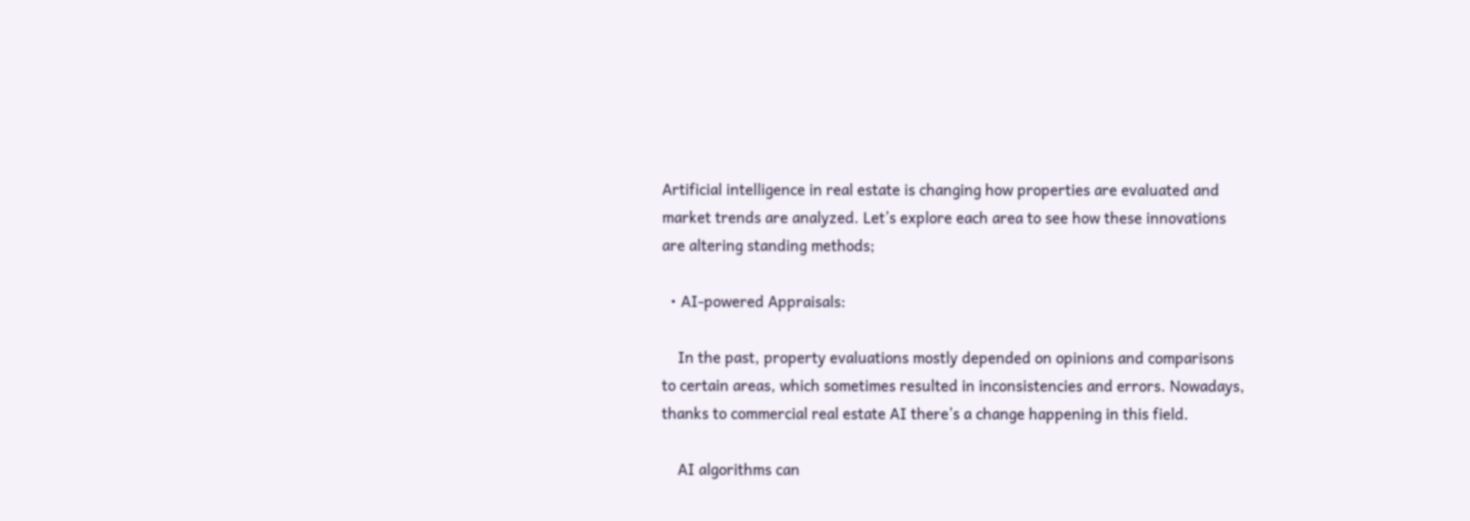Artificial intelligence in real estate is changing how properties are evaluated and market trends are analyzed. Let’s explore each area to see how these innovations are altering standing methods;

  • AI-powered Appraisals:

    In the past, property evaluations mostly depended on opinions and comparisons to certain areas, which sometimes resulted in inconsistencies and errors. Nowadays, thanks to commercial real estate AI there’s a change happening in this field.

    AI algorithms can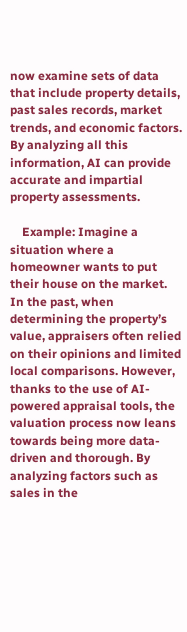now examine sets of data that include property details, past sales records, market trends, and economic factors. By analyzing all this information, AI can provide accurate and impartial property assessments.

    Example: Imagine a situation where a homeowner wants to put their house on the market. In the past, when determining the property’s value, appraisers often relied on their opinions and limited local comparisons. However, thanks to the use of AI-powered appraisal tools, the valuation process now leans towards being more data-driven and thorough. By analyzing factors such as sales in the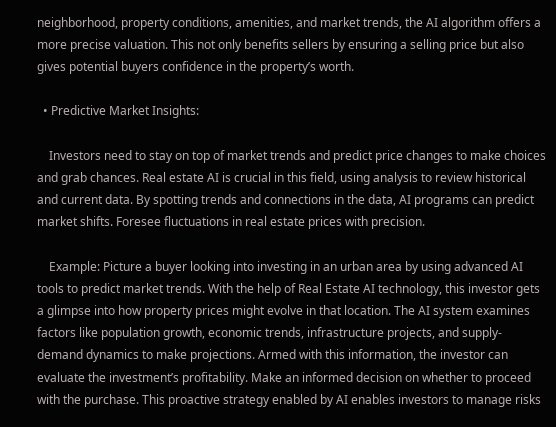neighborhood, property conditions, amenities, and market trends, the AI algorithm offers a more precise valuation. This not only benefits sellers by ensuring a selling price but also gives potential buyers confidence in the property’s worth.

  • Predictive Market Insights:

    Investors need to stay on top of market trends and predict price changes to make choices and grab chances. Real estate AI is crucial in this field, using analysis to review historical and current data. By spotting trends and connections in the data, AI programs can predict market shifts. Foresee fluctuations in real estate prices with precision.

    Example: Picture a buyer looking into investing in an urban area by using advanced AI tools to predict market trends. With the help of Real Estate AI technology, this investor gets a glimpse into how property prices might evolve in that location. The AI system examines factors like population growth, economic trends, infrastructure projects, and supply-demand dynamics to make projections. Armed with this information, the investor can evaluate the investment’s profitability. Make an informed decision on whether to proceed with the purchase. This proactive strategy enabled by AI enables investors to manage risks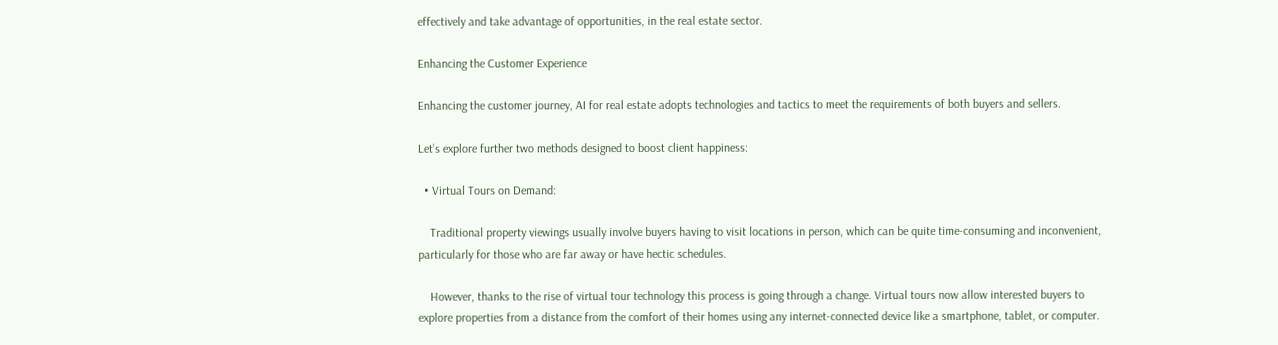effectively and take advantage of opportunities, in the real estate sector.

Enhancing the Customer Experience

Enhancing the customer journey, AI for real estate adopts technologies and tactics to meet the requirements of both buyers and sellers.

Let’s explore further two methods designed to boost client happiness:

  • Virtual Tours on Demand:

    Traditional property viewings usually involve buyers having to visit locations in person, which can be quite time-consuming and inconvenient, particularly for those who are far away or have hectic schedules.

    However, thanks to the rise of virtual tour technology this process is going through a change. Virtual tours now allow interested buyers to explore properties from a distance from the comfort of their homes using any internet-connected device like a smartphone, tablet, or computer.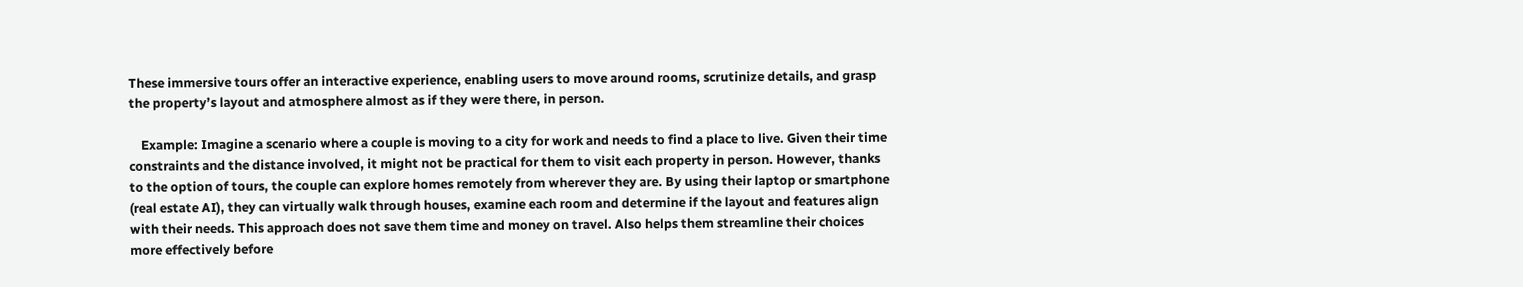These immersive tours offer an interactive experience, enabling users to move around rooms, scrutinize details, and grasp the property’s layout and atmosphere almost as if they were there, in person.

    Example: Imagine a scenario where a couple is moving to a city for work and needs to find a place to live. Given their time constraints and the distance involved, it might not be practical for them to visit each property in person. However, thanks to the option of tours, the couple can explore homes remotely from wherever they are. By using their laptop or smartphone (real estate AI), they can virtually walk through houses, examine each room and determine if the layout and features align with their needs. This approach does not save them time and money on travel. Also helps them streamline their choices more effectively before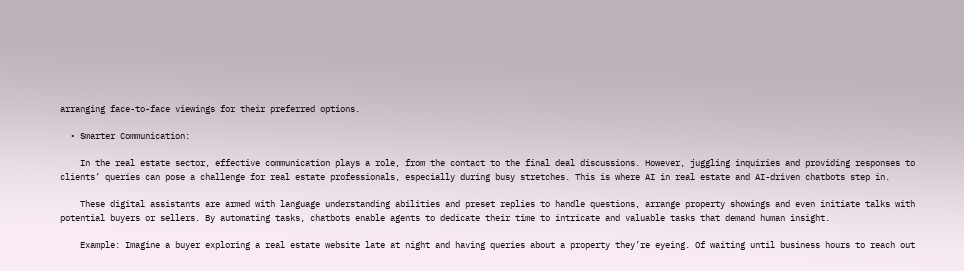arranging face-to-face viewings for their preferred options.

  • Smarter Communication:

    In the real estate sector, effective communication plays a role, from the contact to the final deal discussions. However, juggling inquiries and providing responses to clients’ queries can pose a challenge for real estate professionals, especially during busy stretches. This is where AI in real estate and AI-driven chatbots step in.

    These digital assistants are armed with language understanding abilities and preset replies to handle questions, arrange property showings and even initiate talks with potential buyers or sellers. By automating tasks, chatbots enable agents to dedicate their time to intricate and valuable tasks that demand human insight.

    Example: Imagine a buyer exploring a real estate website late at night and having queries about a property they’re eyeing. Of waiting until business hours to reach out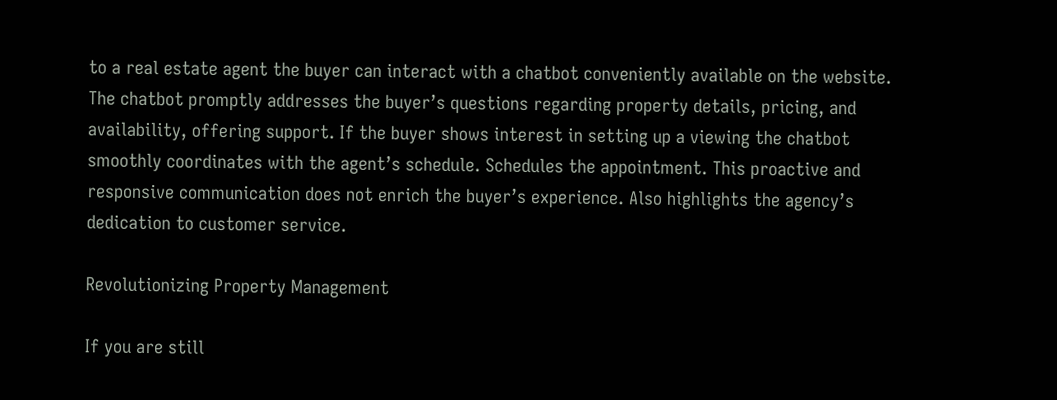to a real estate agent the buyer can interact with a chatbot conveniently available on the website. The chatbot promptly addresses the buyer’s questions regarding property details, pricing, and availability, offering support. If the buyer shows interest in setting up a viewing the chatbot smoothly coordinates with the agent’s schedule. Schedules the appointment. This proactive and responsive communication does not enrich the buyer’s experience. Also highlights the agency’s dedication to customer service.

Revolutionizing Property Management

If you are still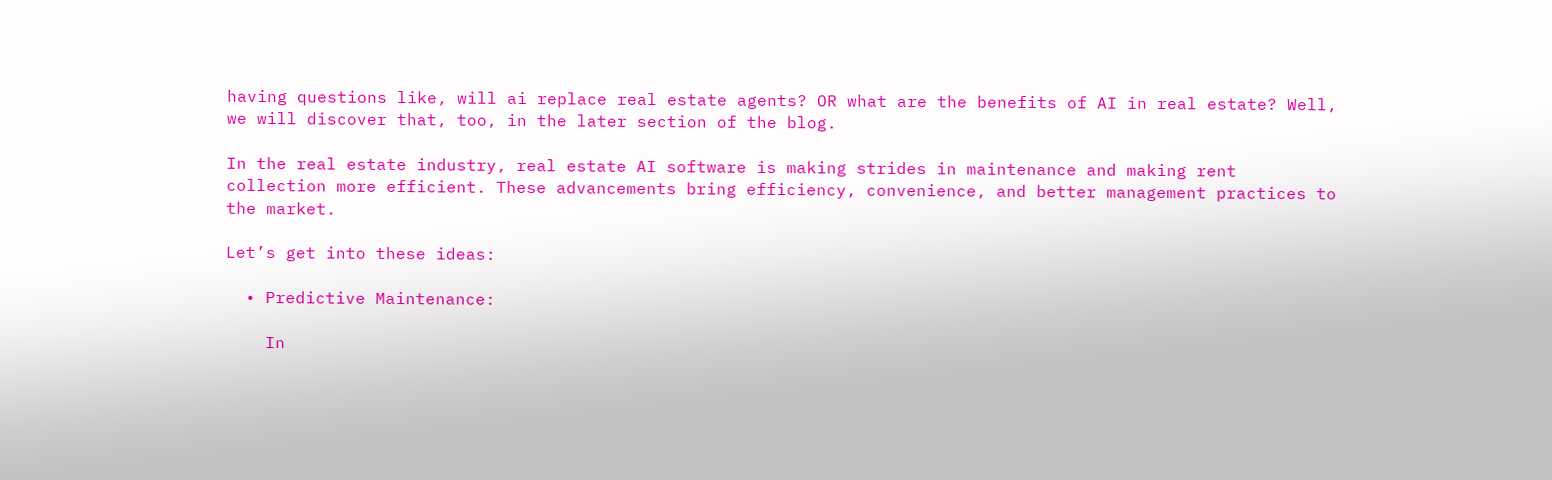having questions like, will ai replace real estate agents? OR what are the benefits of AI in real estate? Well, we will discover that, too, in the later section of the blog.

In the real estate industry, real estate AI software is making strides in maintenance and making rent collection more efficient. These advancements bring efficiency, convenience, and better management practices to the market.

Let’s get into these ideas:

  • Predictive Maintenance:

    In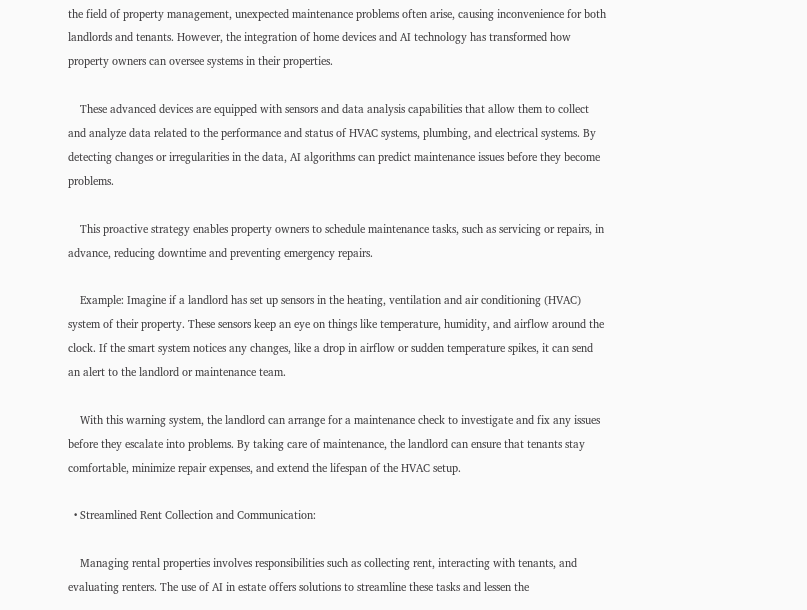the field of property management, unexpected maintenance problems often arise, causing inconvenience for both landlords and tenants. However, the integration of home devices and AI technology has transformed how property owners can oversee systems in their properties.

    These advanced devices are equipped with sensors and data analysis capabilities that allow them to collect and analyze data related to the performance and status of HVAC systems, plumbing, and electrical systems. By detecting changes or irregularities in the data, AI algorithms can predict maintenance issues before they become problems.

    This proactive strategy enables property owners to schedule maintenance tasks, such as servicing or repairs, in advance, reducing downtime and preventing emergency repairs.

    Example: Imagine if a landlord has set up sensors in the heating, ventilation and air conditioning (HVAC) system of their property. These sensors keep an eye on things like temperature, humidity, and airflow around the clock. If the smart system notices any changes, like a drop in airflow or sudden temperature spikes, it can send an alert to the landlord or maintenance team.

    With this warning system, the landlord can arrange for a maintenance check to investigate and fix any issues before they escalate into problems. By taking care of maintenance, the landlord can ensure that tenants stay comfortable, minimize repair expenses, and extend the lifespan of the HVAC setup.

  • Streamlined Rent Collection and Communication:

    Managing rental properties involves responsibilities such as collecting rent, interacting with tenants, and evaluating renters. The use of AI in estate offers solutions to streamline these tasks and lessen the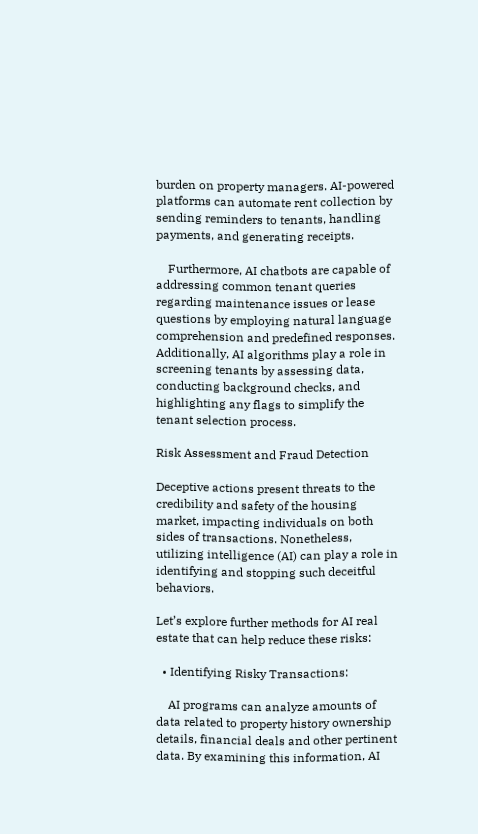burden on property managers. AI-powered platforms can automate rent collection by sending reminders to tenants, handling payments, and generating receipts.

    Furthermore, AI chatbots are capable of addressing common tenant queries regarding maintenance issues or lease questions by employing natural language comprehension and predefined responses. Additionally, AI algorithms play a role in screening tenants by assessing data, conducting background checks, and highlighting any flags to simplify the tenant selection process.

Risk Assessment and Fraud Detection

Deceptive actions present threats to the credibility and safety of the housing market, impacting individuals on both sides of transactions. Nonetheless, utilizing intelligence (AI) can play a role in identifying and stopping such deceitful behaviors.

Let’s explore further methods for AI real estate that can help reduce these risks:

  • Identifying Risky Transactions:

    AI programs can analyze amounts of data related to property history ownership details, financial deals and other pertinent data. By examining this information, AI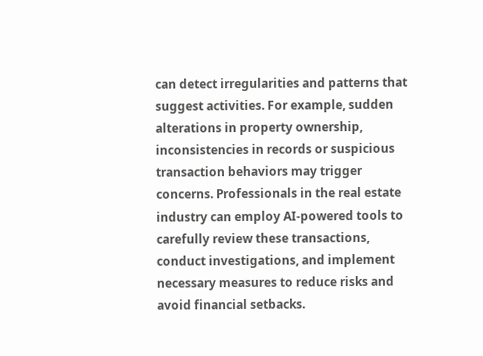can detect irregularities and patterns that suggest activities. For example, sudden alterations in property ownership, inconsistencies in records or suspicious transaction behaviors may trigger concerns. Professionals in the real estate industry can employ AI-powered tools to carefully review these transactions, conduct investigations, and implement necessary measures to reduce risks and avoid financial setbacks.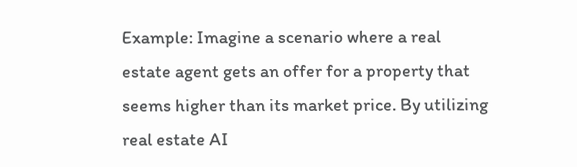Example: Imagine a scenario where a real estate agent gets an offer for a property that seems higher than its market price. By utilizing real estate AI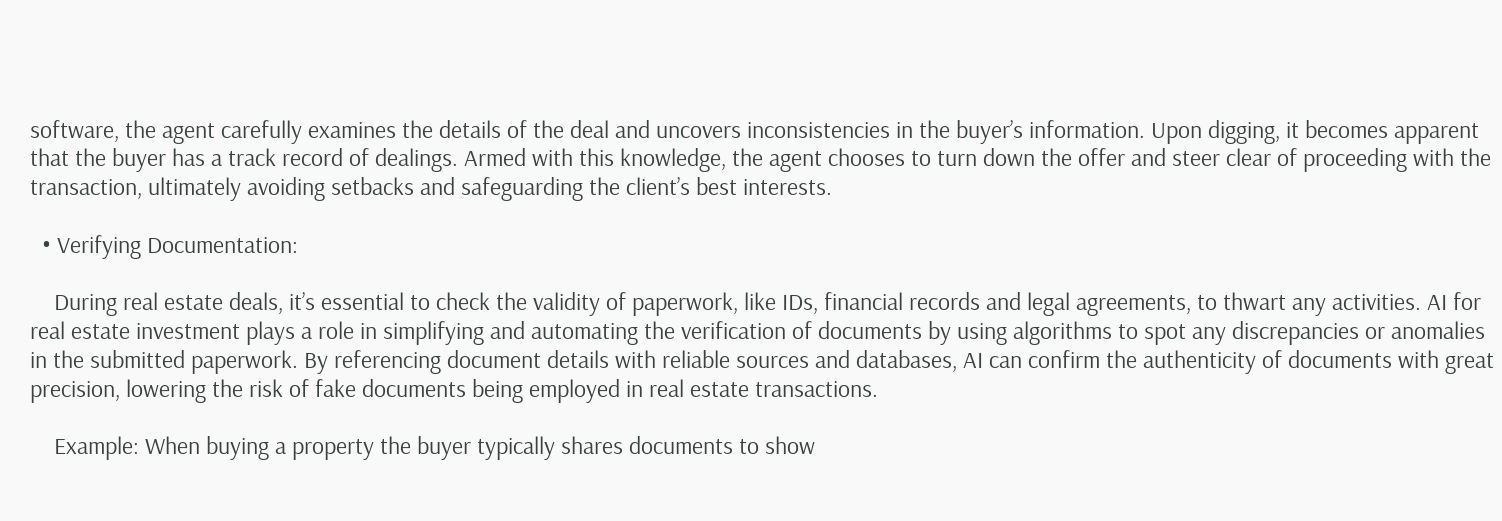software, the agent carefully examines the details of the deal and uncovers inconsistencies in the buyer’s information. Upon digging, it becomes apparent that the buyer has a track record of dealings. Armed with this knowledge, the agent chooses to turn down the offer and steer clear of proceeding with the transaction, ultimately avoiding setbacks and safeguarding the client’s best interests.

  • Verifying Documentation:

    During real estate deals, it’s essential to check the validity of paperwork, like IDs, financial records and legal agreements, to thwart any activities. AI for real estate investment plays a role in simplifying and automating the verification of documents by using algorithms to spot any discrepancies or anomalies in the submitted paperwork. By referencing document details with reliable sources and databases, AI can confirm the authenticity of documents with great precision, lowering the risk of fake documents being employed in real estate transactions.

    Example: When buying a property the buyer typically shares documents to show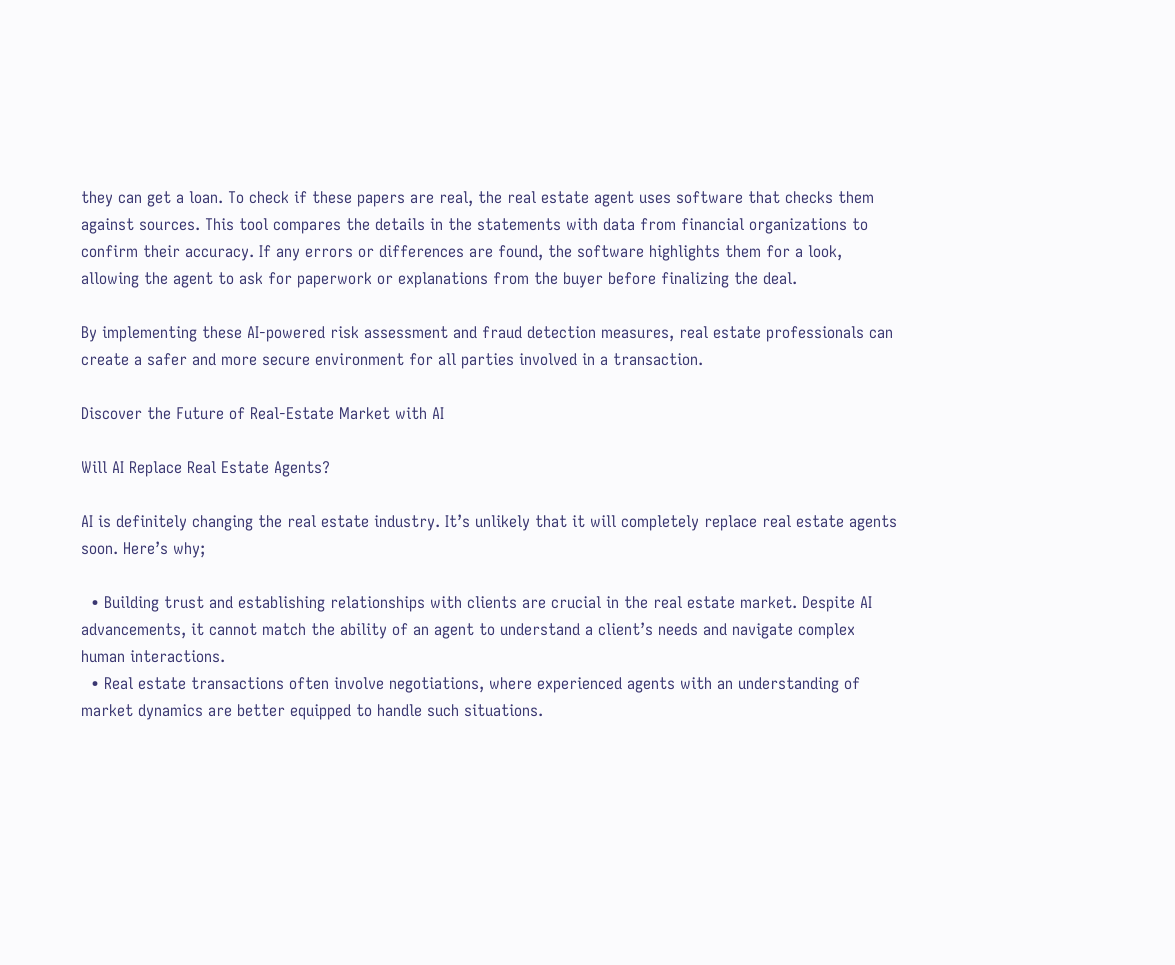they can get a loan. To check if these papers are real, the real estate agent uses software that checks them against sources. This tool compares the details in the statements with data from financial organizations to confirm their accuracy. If any errors or differences are found, the software highlights them for a look, allowing the agent to ask for paperwork or explanations from the buyer before finalizing the deal.

By implementing these AI-powered risk assessment and fraud detection measures, real estate professionals can create a safer and more secure environment for all parties involved in a transaction.

Discover the Future of Real-Estate Market with AI

Will AI Replace Real Estate Agents?

AI is definitely changing the real estate industry. It’s unlikely that it will completely replace real estate agents soon. Here’s why;

  • Building trust and establishing relationships with clients are crucial in the real estate market. Despite AI advancements, it cannot match the ability of an agent to understand a client’s needs and navigate complex human interactions.
  • Real estate transactions often involve negotiations, where experienced agents with an understanding of market dynamics are better equipped to handle such situations.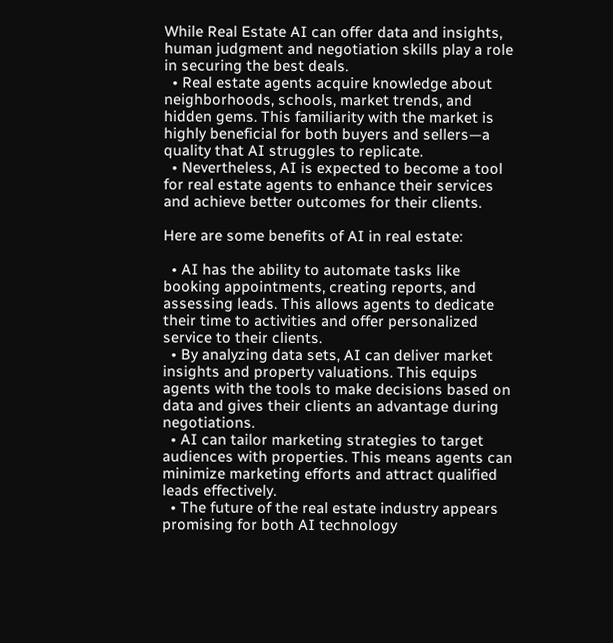While Real Estate AI can offer data and insights, human judgment and negotiation skills play a role in securing the best deals.
  • Real estate agents acquire knowledge about neighborhoods, schools, market trends, and hidden gems. This familiarity with the market is highly beneficial for both buyers and sellers—a quality that AI struggles to replicate.
  • Nevertheless, AI is expected to become a tool for real estate agents to enhance their services and achieve better outcomes for their clients.

Here are some benefits of AI in real estate:

  • AI has the ability to automate tasks like booking appointments, creating reports, and assessing leads. This allows agents to dedicate their time to activities and offer personalized service to their clients.
  • By analyzing data sets, AI can deliver market insights and property valuations. This equips agents with the tools to make decisions based on data and gives their clients an advantage during negotiations.
  • AI can tailor marketing strategies to target audiences with properties. This means agents can minimize marketing efforts and attract qualified leads effectively.
  • The future of the real estate industry appears promising for both AI technology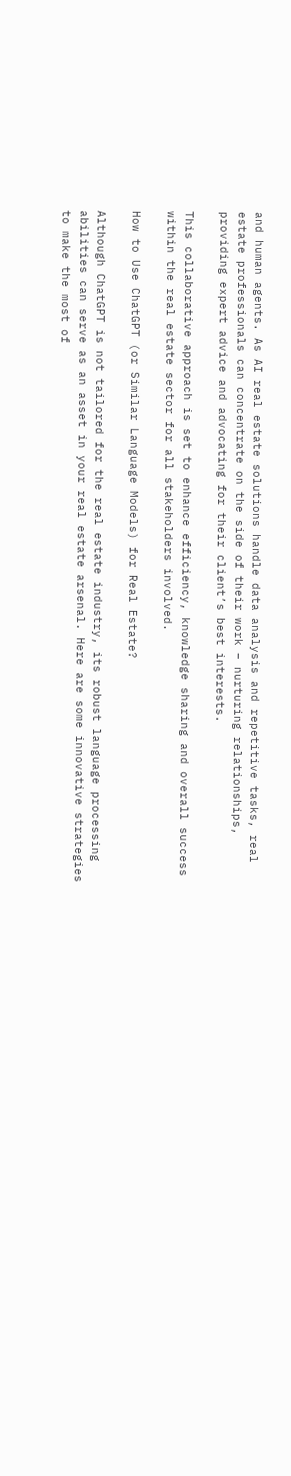and human agents. As AI real estate solutions handle data analysis and repetitive tasks, real estate professionals can concentrate on the side of their work – nurturing relationships, providing expert advice and advocating for their client’s best interests.

This collaborative approach is set to enhance efficiency, knowledge sharing and overall success within the real estate sector for all stakeholders involved.

How to Use ChatGPT (or Similar Language Models) for Real Estate?

Although ChatGPT is not tailored for the real estate industry, its robust language processing abilities can serve as an asset in your real estate arsenal. Here are some innovative strategies to make the most of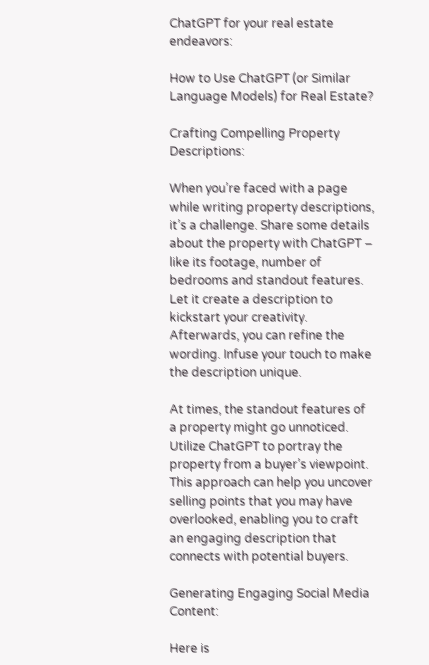ChatGPT for your real estate endeavors:

How to Use ChatGPT (or Similar Language Models) for Real Estate?

Crafting Compelling Property Descriptions:

When you’re faced with a page while writing property descriptions, it’s a challenge. Share some details about the property with ChatGPT – like its footage, number of bedrooms and standout features. Let it create a description to kickstart your creativity. Afterwards, you can refine the wording. Infuse your touch to make the description unique.

At times, the standout features of a property might go unnoticed. Utilize ChatGPT to portray the property from a buyer’s viewpoint. This approach can help you uncover selling points that you may have overlooked, enabling you to craft an engaging description that connects with potential buyers.

Generating Engaging Social Media Content:

Here is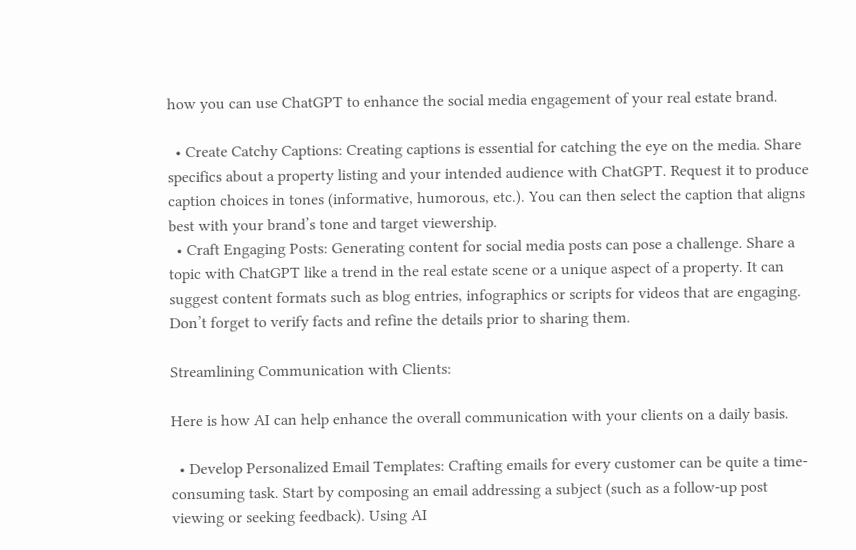how you can use ChatGPT to enhance the social media engagement of your real estate brand.

  • Create Catchy Captions: Creating captions is essential for catching the eye on the media. Share specifics about a property listing and your intended audience with ChatGPT. Request it to produce caption choices in tones (informative, humorous, etc.). You can then select the caption that aligns best with your brand’s tone and target viewership.
  • Craft Engaging Posts: Generating content for social media posts can pose a challenge. Share a topic with ChatGPT like a trend in the real estate scene or a unique aspect of a property. It can suggest content formats such as blog entries, infographics or scripts for videos that are engaging. Don’t forget to verify facts and refine the details prior to sharing them.

Streamlining Communication with Clients:

Here is how AI can help enhance the overall communication with your clients on a daily basis.

  • Develop Personalized Email Templates: Crafting emails for every customer can be quite a time-consuming task. Start by composing an email addressing a subject (such as a follow-up post viewing or seeking feedback). Using AI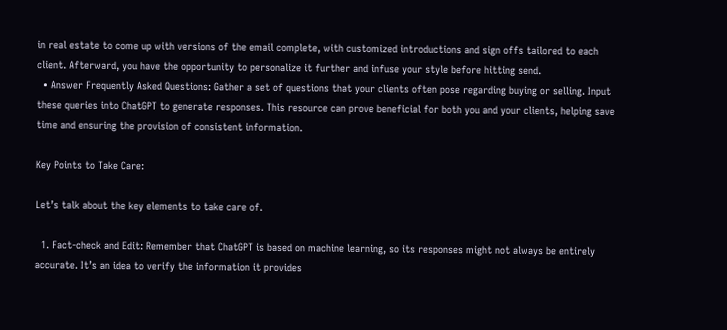in real estate to come up with versions of the email complete, with customized introductions and sign offs tailored to each client. Afterward, you have the opportunity to personalize it further and infuse your style before hitting send.
  • Answer Frequently Asked Questions: Gather a set of questions that your clients often pose regarding buying or selling. Input these queries into ChatGPT to generate responses. This resource can prove beneficial for both you and your clients, helping save time and ensuring the provision of consistent information.

Key Points to Take Care:

Let’s talk about the key elements to take care of.

  1. Fact-check and Edit: Remember that ChatGPT is based on machine learning, so its responses might not always be entirely accurate. It’s an idea to verify the information it provides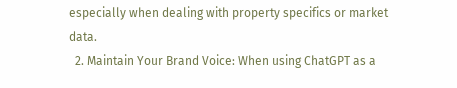especially when dealing with property specifics or market data.
  2. Maintain Your Brand Voice: When using ChatGPT as a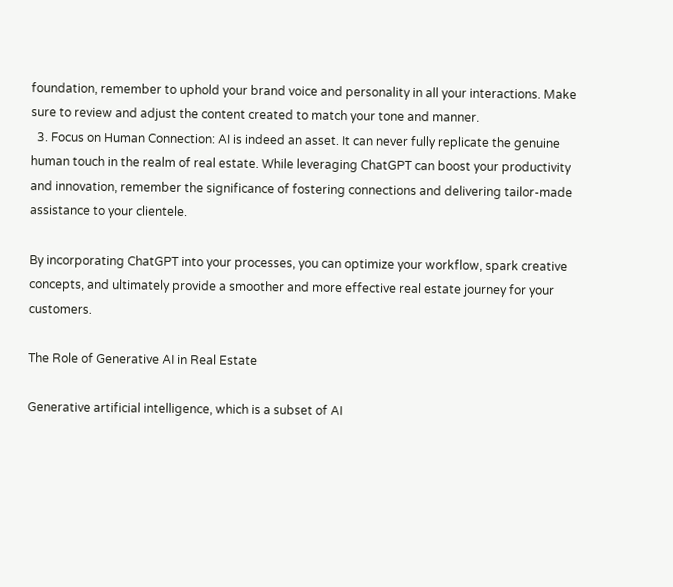foundation, remember to uphold your brand voice and personality in all your interactions. Make sure to review and adjust the content created to match your tone and manner.
  3. Focus on Human Connection: AI is indeed an asset. It can never fully replicate the genuine human touch in the realm of real estate. While leveraging ChatGPT can boost your productivity and innovation, remember the significance of fostering connections and delivering tailor-made assistance to your clientele.

By incorporating ChatGPT into your processes, you can optimize your workflow, spark creative concepts, and ultimately provide a smoother and more effective real estate journey for your customers.

The Role of Generative AI in Real Estate

Generative artificial intelligence, which is a subset of AI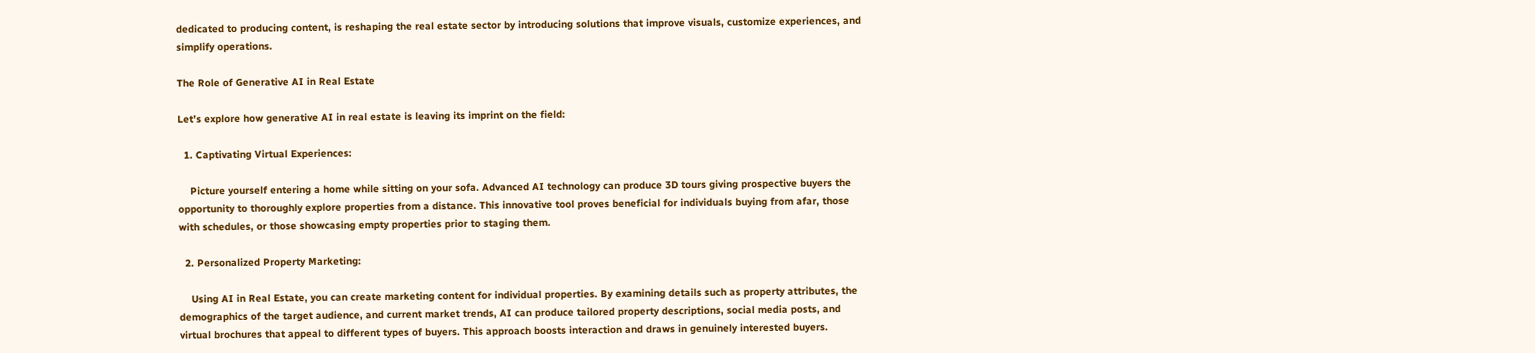dedicated to producing content, is reshaping the real estate sector by introducing solutions that improve visuals, customize experiences, and simplify operations.

The Role of Generative AI in Real Estate

Let’s explore how generative AI in real estate is leaving its imprint on the field:

  1. Captivating Virtual Experiences:

    Picture yourself entering a home while sitting on your sofa. Advanced AI technology can produce 3D tours giving prospective buyers the opportunity to thoroughly explore properties from a distance. This innovative tool proves beneficial for individuals buying from afar, those with schedules, or those showcasing empty properties prior to staging them.

  2. Personalized Property Marketing:

    Using AI in Real Estate, you can create marketing content for individual properties. By examining details such as property attributes, the demographics of the target audience, and current market trends, AI can produce tailored property descriptions, social media posts, and virtual brochures that appeal to different types of buyers. This approach boosts interaction and draws in genuinely interested buyers.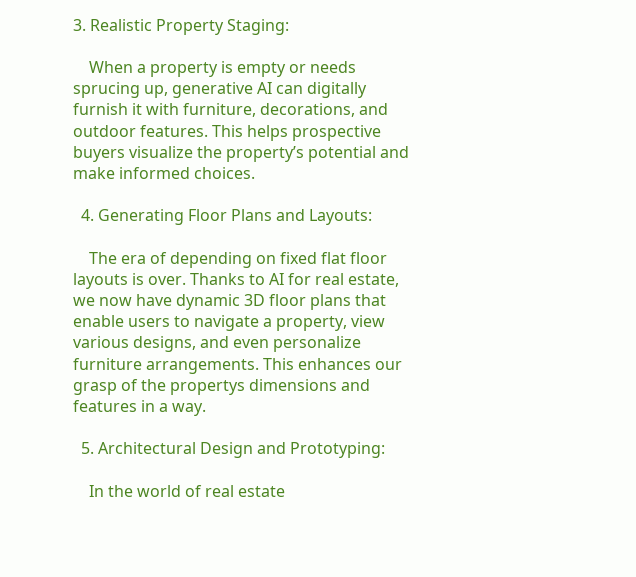3. Realistic Property Staging:

    When a property is empty or needs sprucing up, generative AI can digitally furnish it with furniture, decorations, and outdoor features. This helps prospective buyers visualize the property’s potential and make informed choices.

  4. Generating Floor Plans and Layouts:

    The era of depending on fixed flat floor layouts is over. Thanks to AI for real estate, we now have dynamic 3D floor plans that enable users to navigate a property, view various designs, and even personalize furniture arrangements. This enhances our grasp of the propertys dimensions and features in a way.

  5. Architectural Design and Prototyping:

    In the world of real estate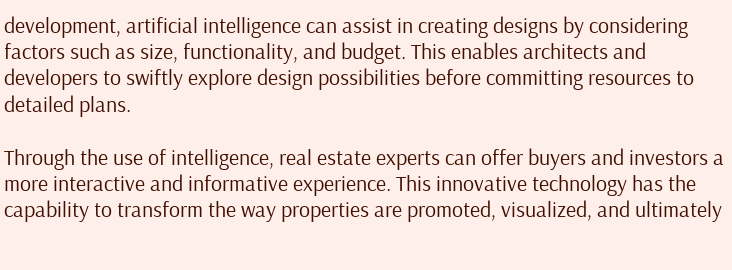development, artificial intelligence can assist in creating designs by considering factors such as size, functionality, and budget. This enables architects and developers to swiftly explore design possibilities before committing resources to detailed plans.

Through the use of intelligence, real estate experts can offer buyers and investors a more interactive and informative experience. This innovative technology has the capability to transform the way properties are promoted, visualized, and ultimately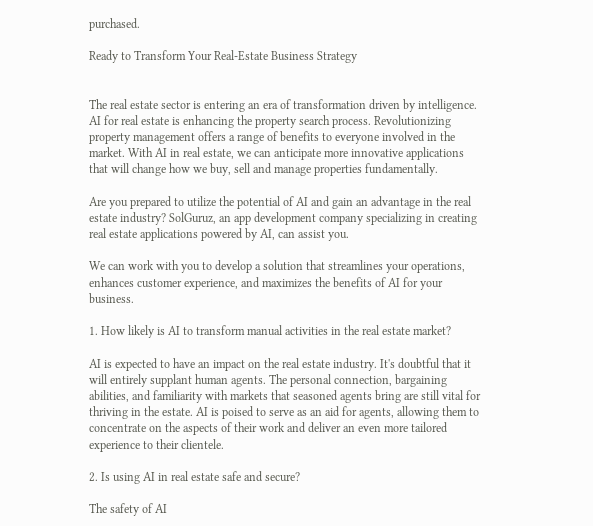purchased.

Ready to Transform Your Real-Estate Business Strategy


The real estate sector is entering an era of transformation driven by intelligence. AI for real estate is enhancing the property search process. Revolutionizing property management offers a range of benefits to everyone involved in the market. With AI in real estate, we can anticipate more innovative applications that will change how we buy, sell and manage properties fundamentally.

Are you prepared to utilize the potential of AI and gain an advantage in the real estate industry? SolGuruz, an app development company specializing in creating real estate applications powered by AI, can assist you.

We can work with you to develop a solution that streamlines your operations, enhances customer experience, and maximizes the benefits of AI for your business.

1. How likely is AI to transform manual activities in the real estate market?

AI is expected to have an impact on the real estate industry. It's doubtful that it will entirely supplant human agents. The personal connection, bargaining abilities, and familiarity with markets that seasoned agents bring are still vital for thriving in the estate. AI is poised to serve as an aid for agents, allowing them to concentrate on the aspects of their work and deliver an even more tailored experience to their clientele.

2. Is using AI in real estate safe and secure?

The safety of AI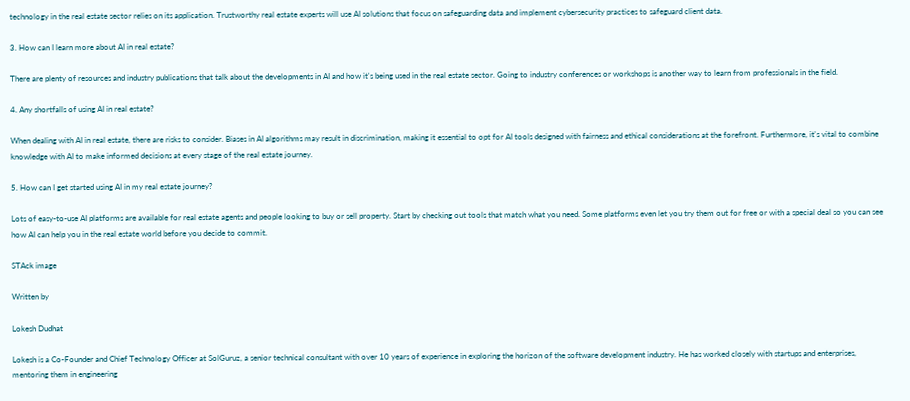technology in the real estate sector relies on its application. Trustworthy real estate experts will use AI solutions that focus on safeguarding data and implement cybersecurity practices to safeguard client data.

3. How can I learn more about AI in real estate?

There are plenty of resources and industry publications that talk about the developments in AI and how it's being used in the real estate sector. Going to industry conferences or workshops is another way to learn from professionals in the field.

4. Any shortfalls of using AI in real estate?

When dealing with AI in real estate, there are risks to consider. Biases in AI algorithms may result in discrimination, making it essential to opt for AI tools designed with fairness and ethical considerations at the forefront. Furthermore, it's vital to combine knowledge with AI to make informed decisions at every stage of the real estate journey.

5. How can I get started using AI in my real estate journey?

Lots of easy-to-use AI platforms are available for real estate agents and people looking to buy or sell property. Start by checking out tools that match what you need. Some platforms even let you try them out for free or with a special deal so you can see how AI can help you in the real estate world before you decide to commit.

STAck image

Written by

Lokesh Dudhat

Lokesh is a Co-Founder and Chief Technology Officer at SolGuruz, a senior technical consultant with over 10 years of experience in exploring the horizon of the software development industry. He has worked closely with startups and enterprises, mentoring them in engineering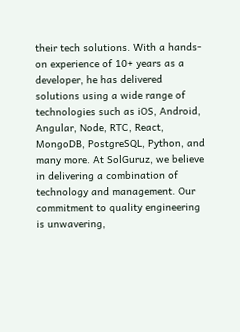their tech solutions. With a hands-on experience of 10+ years as a developer, he has delivered solutions using a wide range of technologies such as iOS, Android, Angular, Node, RTC, React, MongoDB, PostgreSQL, Python, and many more. At SolGuruz, we believe in delivering a combination of technology and management. Our commitment to quality engineering is unwavering,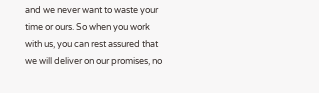and we never want to waste your time or ours. So when you work with us, you can rest assured that we will deliver on our promises, no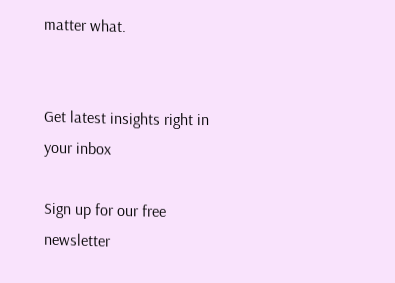matter what.


Get latest insights right in your inbox

Sign up for our free newsletter